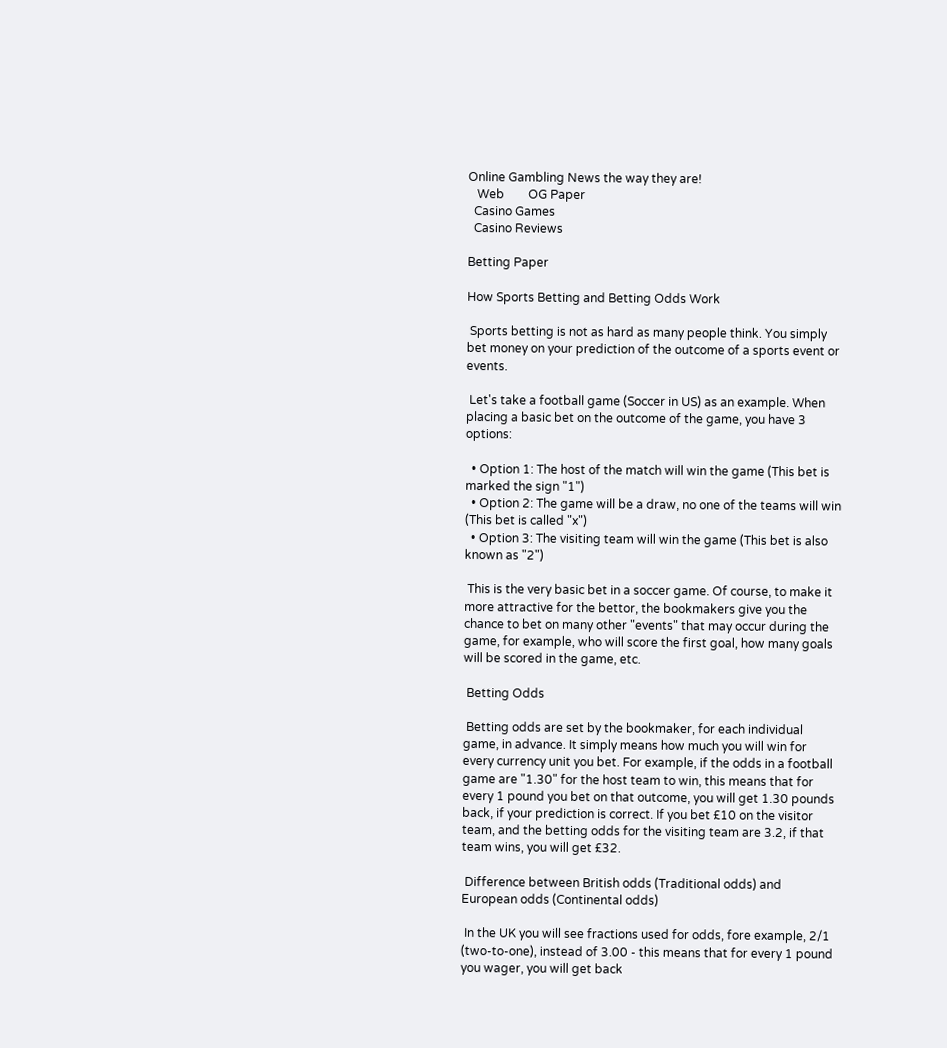Online Gambling News the way they are!
   Web        OG Paper
  Casino Games
  Casino Reviews

Betting Paper

How Sports Betting and Betting Odds Work

 Sports betting is not as hard as many people think. You simply bet money on your prediction of the outcome of a sports event or events.

 Let's take a football game (Soccer in US) as an example. When placing a basic bet on the outcome of the game, you have 3 options:

  • Option 1: The host of the match will win the game (This bet is marked the sign "1")
  • Option 2: The game will be a draw, no one of the teams will win (This bet is called "x")
  • Option 3: The visiting team will win the game (This bet is also known as "2")

 This is the very basic bet in a soccer game. Of course, to make it more attractive for the bettor, the bookmakers give you the chance to bet on many other "events" that may occur during the game, for example, who will score the first goal, how many goals will be scored in the game, etc.

 Betting Odds

 Betting odds are set by the bookmaker, for each individual game, in advance. It simply means how much you will win for every currency unit you bet. For example, if the odds in a football game are "1.30" for the host team to win, this means that for every 1 pound you bet on that outcome, you will get 1.30 pounds back, if your prediction is correct. If you bet £10 on the visitor team, and the betting odds for the visiting team are 3.2, if that team wins, you will get £32.

 Difference between British odds (Traditional odds) and European odds (Continental odds)

 In the UK you will see fractions used for odds, fore example, 2/1 (two-to-one), instead of 3.00 - this means that for every 1 pound you wager, you will get back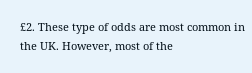£2. These type of odds are most common in the UK. However, most of the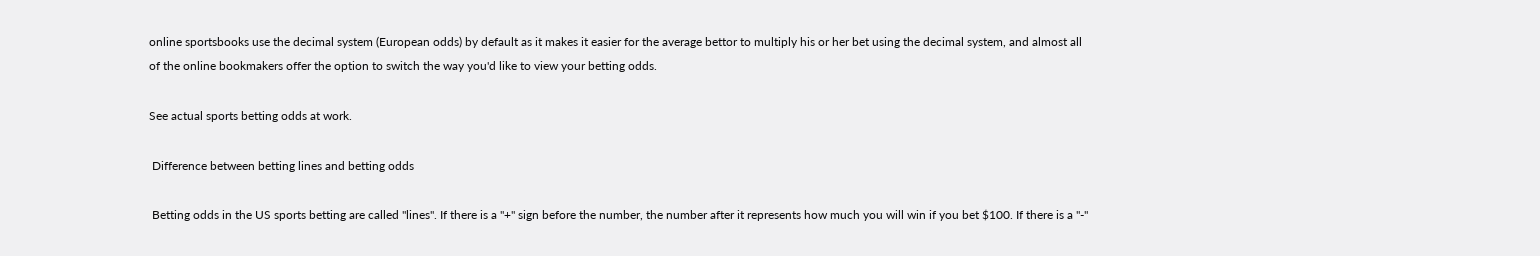online sportsbooks use the decimal system (European odds) by default as it makes it easier for the average bettor to multiply his or her bet using the decimal system, and almost all of the online bookmakers offer the option to switch the way you'd like to view your betting odds.

See actual sports betting odds at work.

 Difference between betting lines and betting odds

 Betting odds in the US sports betting are called "lines". If there is a "+" sign before the number, the number after it represents how much you will win if you bet $100. If there is a "-"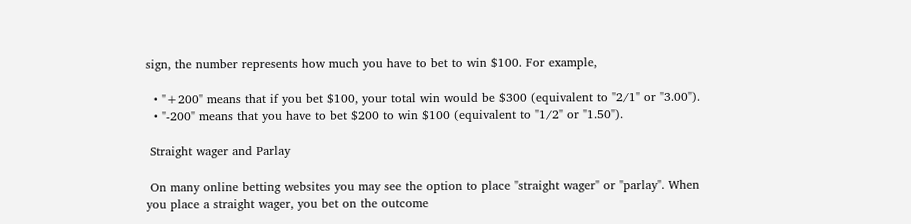sign, the number represents how much you have to bet to win $100. For example,

  • "+200" means that if you bet $100, your total win would be $300 (equivalent to "2/1" or "3.00").
  • "-200" means that you have to bet $200 to win $100 (equivalent to "1/2" or "1.50").

 Straight wager and Parlay

 On many online betting websites you may see the option to place "straight wager" or "parlay". When you place a straight wager, you bet on the outcome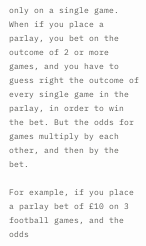only on a single game. When if you place a parlay, you bet on the outcome of 2 or more games, and you have to guess right the outcome of every single game in the parlay, in order to win the bet. But the odds for games multiply by each other, and then by the bet.

For example, if you place a parlay bet of £10 on 3 football games, and the odds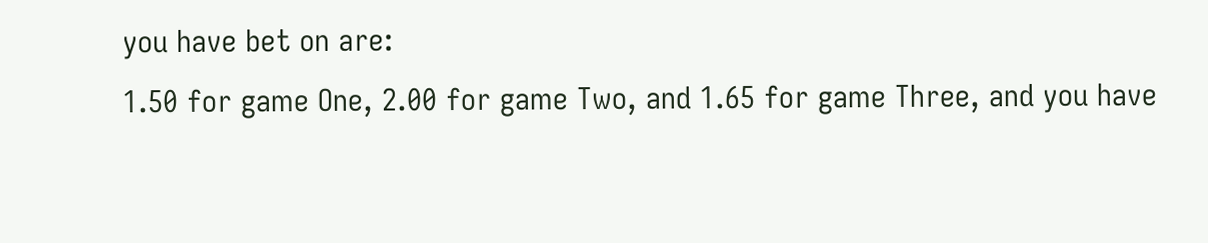you have bet on are:
1.50 for game One, 2.00 for game Two, and 1.65 for game Three, and you have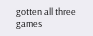gotten all three games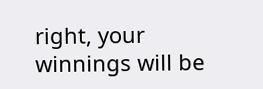right, your winnings will be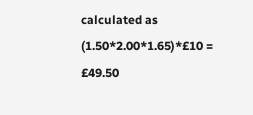calculated as (1.50*2.00*1.65)*£10 = £49.50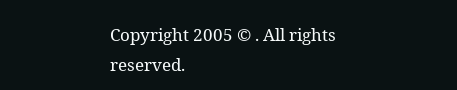Copyright 2005 © . All rights reserved.